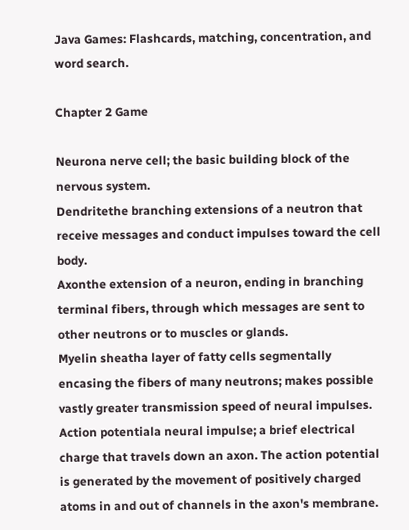Java Games: Flashcards, matching, concentration, and word search.

Chapter 2 Game

Neurona nerve cell; the basic building block of the nervous system.
Dendritethe branching extensions of a neutron that receive messages and conduct impulses toward the cell body.
Axonthe extension of a neuron, ending in branching terminal fibers, through which messages are sent to other neutrons or to muscles or glands.
Myelin sheatha layer of fatty cells segmentally encasing the fibers of many neutrons; makes possible vastly greater transmission speed of neural impulses.
Action potentiala neural impulse; a brief electrical charge that travels down an axon. The action potential is generated by the movement of positively charged atoms in and out of channels in the axon's membrane.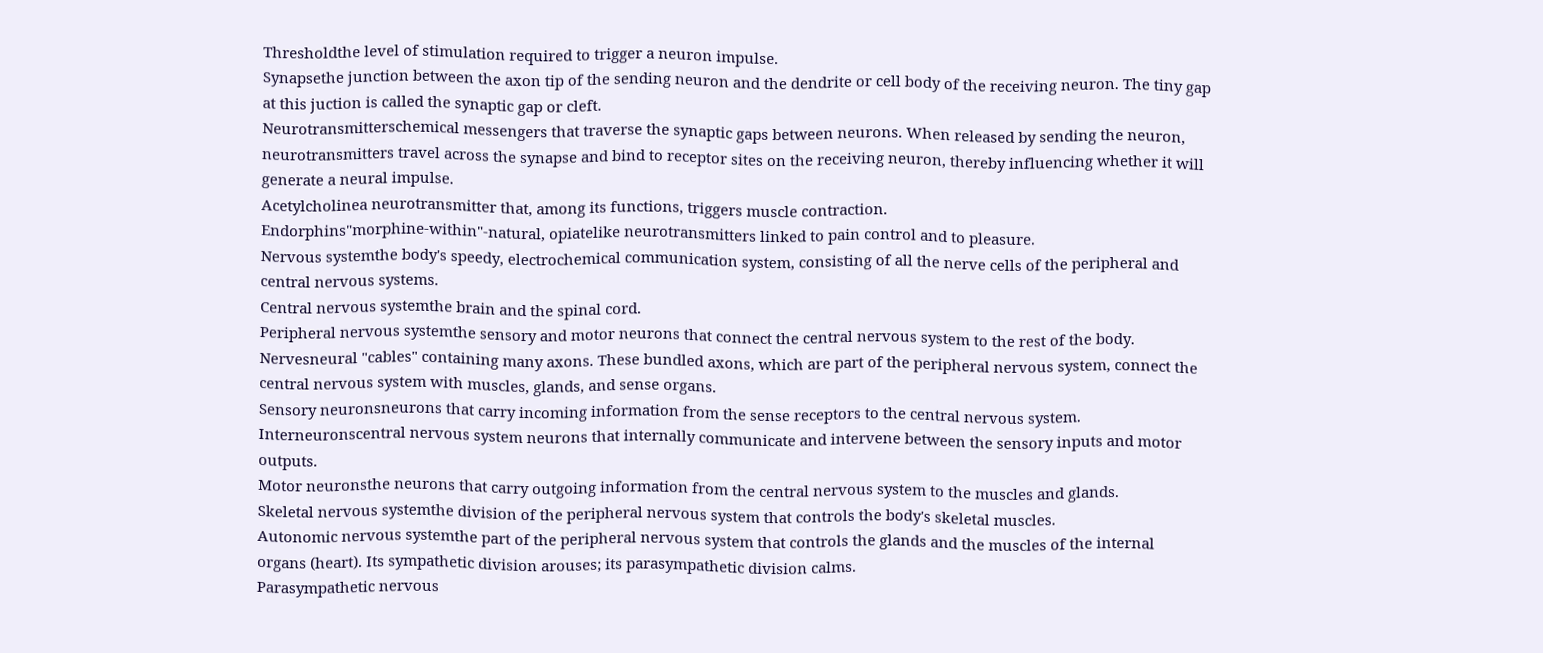Thresholdthe level of stimulation required to trigger a neuron impulse.
Synapsethe junction between the axon tip of the sending neuron and the dendrite or cell body of the receiving neuron. The tiny gap at this juction is called the synaptic gap or cleft.
Neurotransmitterschemical messengers that traverse the synaptic gaps between neurons. When released by sending the neuron, neurotransmitters travel across the synapse and bind to receptor sites on the receiving neuron, thereby influencing whether it will generate a neural impulse.
Acetylcholinea neurotransmitter that, among its functions, triggers muscle contraction.
Endorphins"morphine-within"-natural, opiatelike neurotransmitters linked to pain control and to pleasure.
Nervous systemthe body's speedy, electrochemical communication system, consisting of all the nerve cells of the peripheral and central nervous systems.
Central nervous systemthe brain and the spinal cord.
Peripheral nervous systemthe sensory and motor neurons that connect the central nervous system to the rest of the body.
Nervesneural "cables" containing many axons. These bundled axons, which are part of the peripheral nervous system, connect the central nervous system with muscles, glands, and sense organs.
Sensory neuronsneurons that carry incoming information from the sense receptors to the central nervous system.
Interneuronscentral nervous system neurons that internally communicate and intervene between the sensory inputs and motor outputs.
Motor neuronsthe neurons that carry outgoing information from the central nervous system to the muscles and glands.
Skeletal nervous systemthe division of the peripheral nervous system that controls the body's skeletal muscles.
Autonomic nervous systemthe part of the peripheral nervous system that controls the glands and the muscles of the internal organs (heart). Its sympathetic division arouses; its parasympathetic division calms.
Parasympathetic nervous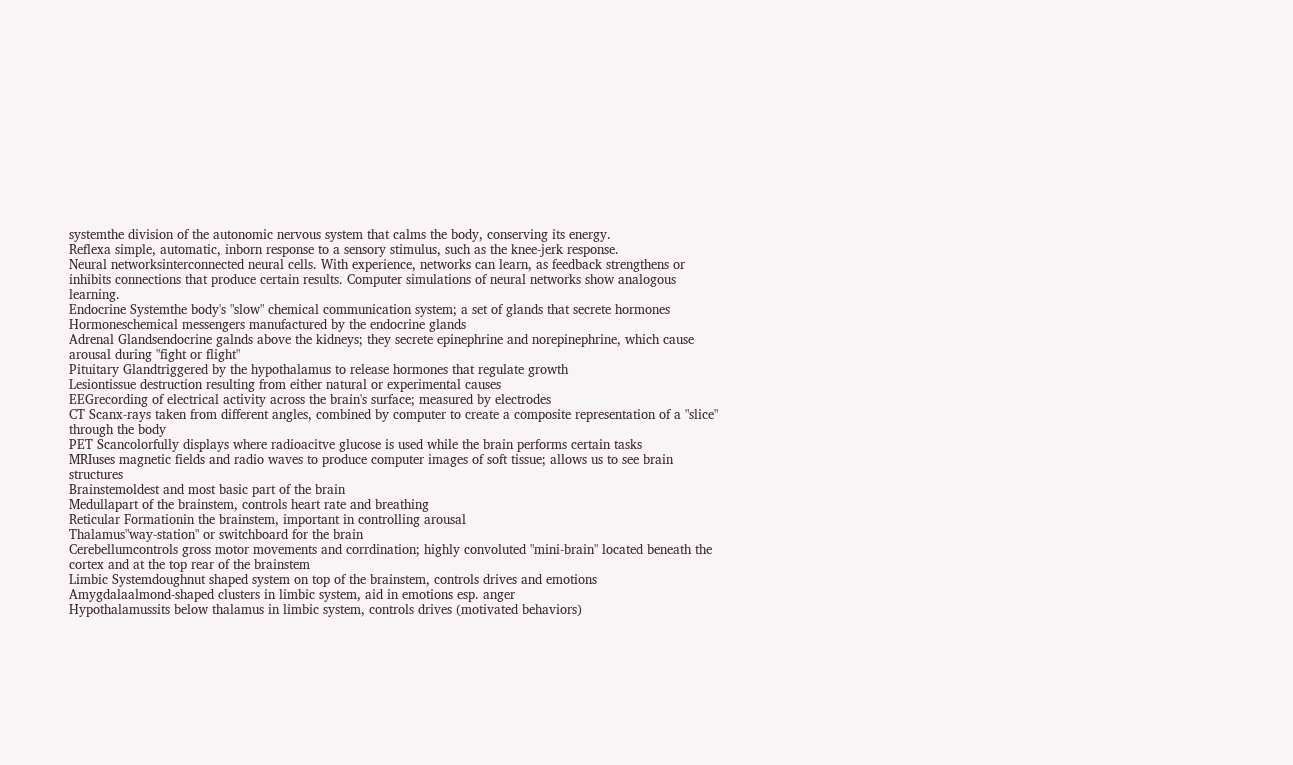systemthe division of the autonomic nervous system that calms the body, conserving its energy.
Reflexa simple, automatic, inborn response to a sensory stimulus, such as the knee-jerk response.
Neural networksinterconnected neural cells. With experience, networks can learn, as feedback strengthens or inhibits connections that produce certain results. Computer simulations of neural networks show analogous learning.
Endocrine Systemthe body's "slow" chemical communication system; a set of glands that secrete hormones
Hormoneschemical messengers manufactured by the endocrine glands
Adrenal Glandsendocrine galnds above the kidneys; they secrete epinephrine and norepinephrine, which cause arousal during "fight or flight"
Pituitary Glandtriggered by the hypothalamus to release hormones that regulate growth
Lesiontissue destruction resulting from either natural or experimental causes
EEGrecording of electrical activity across the brain's surface; measured by electrodes
CT Scanx-rays taken from different angles, combined by computer to create a composite representation of a "slice" through the body
PET Scancolorfully displays where radioacitve glucose is used while the brain performs certain tasks
MRIuses magnetic fields and radio waves to produce computer images of soft tissue; allows us to see brain structures
Brainstemoldest and most basic part of the brain
Medullapart of the brainstem, controls heart rate and breathing
Reticular Formationin the brainstem, important in controlling arousal
Thalamus"way-station" or switchboard for the brain
Cerebellumcontrols gross motor movements and corrdination; highly convoluted "mini-brain" located beneath the cortex and at the top rear of the brainstem
Limbic Systemdoughnut shaped system on top of the brainstem, controls drives and emotions
Amygdalaalmond-shaped clusters in limbic system, aid in emotions esp. anger
Hypothalamussits below thalamus in limbic system, controls drives (motivated behaviors)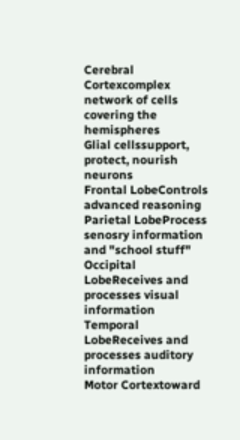Cerebral Cortexcomplex network of cells covering the hemispheres
Glial cellssupport, protect, nourish neurons
Frontal LobeControls advanced reasoning
Parietal LobeProcess senosry information and "school stuff"
Occipital LobeReceives and processes visual information
Temporal LobeReceives and processes auditory information
Motor Cortextoward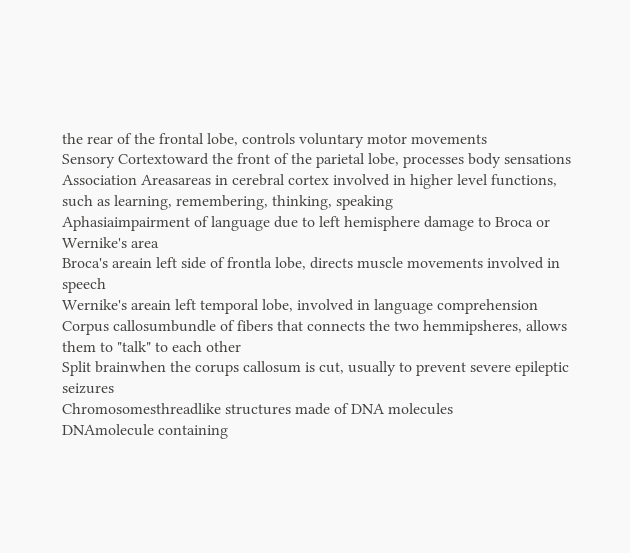the rear of the frontal lobe, controls voluntary motor movements
Sensory Cortextoward the front of the parietal lobe, processes body sensations
Association Areasareas in cerebral cortex involved in higher level functions, such as learning, remembering, thinking, speaking
Aphasiaimpairment of language due to left hemisphere damage to Broca or Wernike's area
Broca's areain left side of frontla lobe, directs muscle movements involved in speech
Wernike's areain left temporal lobe, involved in language comprehension
Corpus callosumbundle of fibers that connects the two hemmipsheres, allows them to "talk" to each other
Split brainwhen the corups callosum is cut, usually to prevent severe epileptic seizures
Chromosomesthreadlike structures made of DNA molecules
DNAmolecule containing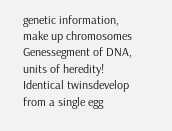genetic information, make up chromosomes
Genessegment of DNA, units of heredity!
Identical twinsdevelop from a single egg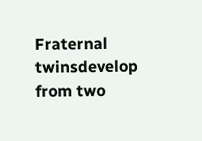Fraternal twinsdevelop from two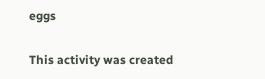eggs

This activity was created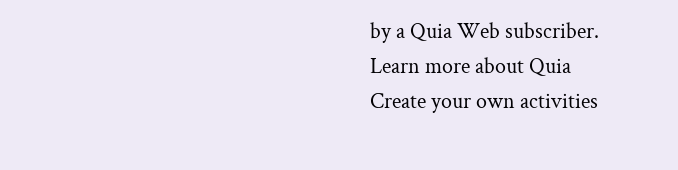by a Quia Web subscriber.
Learn more about Quia
Create your own activities